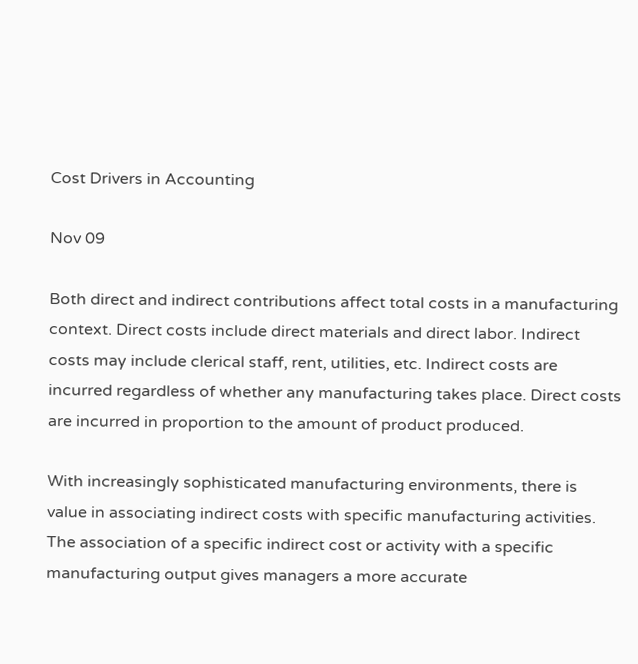Cost Drivers in Accounting

Nov 09

Both direct and indirect contributions affect total costs in a manufacturing context. Direct costs include direct materials and direct labor. Indirect costs may include clerical staff, rent, utilities, etc. Indirect costs are incurred regardless of whether any manufacturing takes place. Direct costs are incurred in proportion to the amount of product produced.

With increasingly sophisticated manufacturing environments, there is value in associating indirect costs with specific manufacturing activities. The association of a specific indirect cost or activity with a specific manufacturing output gives managers a more accurate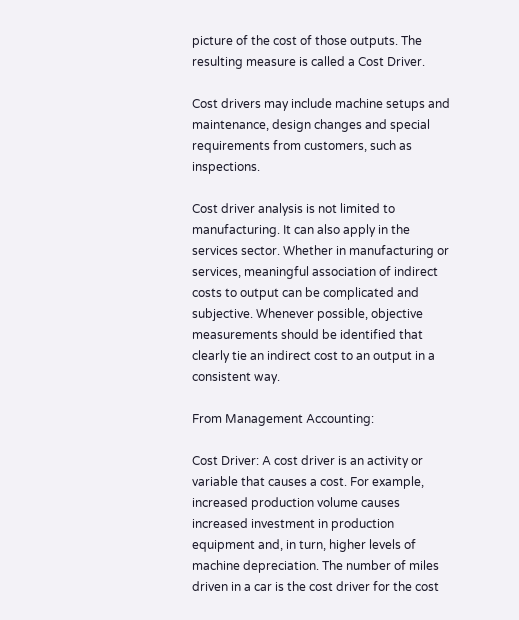picture of the cost of those outputs. The resulting measure is called a Cost Driver.

Cost drivers may include machine setups and maintenance, design changes and special requirements from customers, such as inspections.

Cost driver analysis is not limited to manufacturing. It can also apply in the services sector. Whether in manufacturing or services, meaningful association of indirect costs to output can be complicated and subjective. Whenever possible, objective measurements should be identified that clearly tie an indirect cost to an output in a consistent way.

From Management Accounting:

Cost Driver: A cost driver is an activity or variable that causes a cost. For example, increased production volume causes increased investment in production equipment and, in turn, higher levels of machine depreciation. The number of miles driven in a car is the cost driver for the cost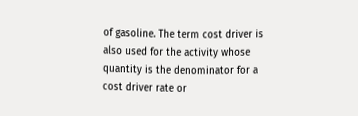of gasoline. The term cost driver is also used for the activity whose quantity is the denominator for a cost driver rate or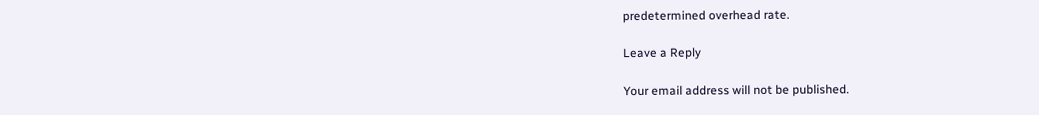predetermined overhead rate.

Leave a Reply

Your email address will not be published.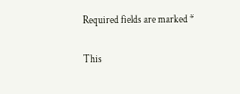Required fields are marked *

This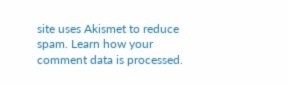site uses Akismet to reduce spam. Learn how your comment data is processed.